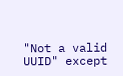"Not a valid UUID" except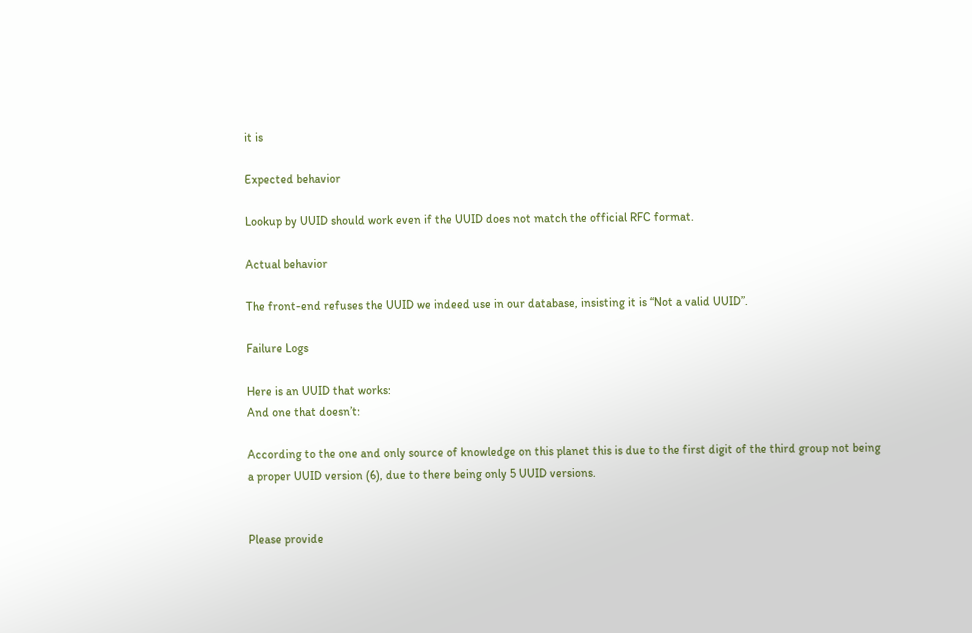it is

Expected behavior

Lookup by UUID should work even if the UUID does not match the official RFC format.

Actual behavior

The front-end refuses the UUID we indeed use in our database, insisting it is “Not a valid UUID”.

Failure Logs

Here is an UUID that works:
And one that doesn’t:

According to the one and only source of knowledge on this planet this is due to the first digit of the third group not being a proper UUID version (6), due to there being only 5 UUID versions.


Please provide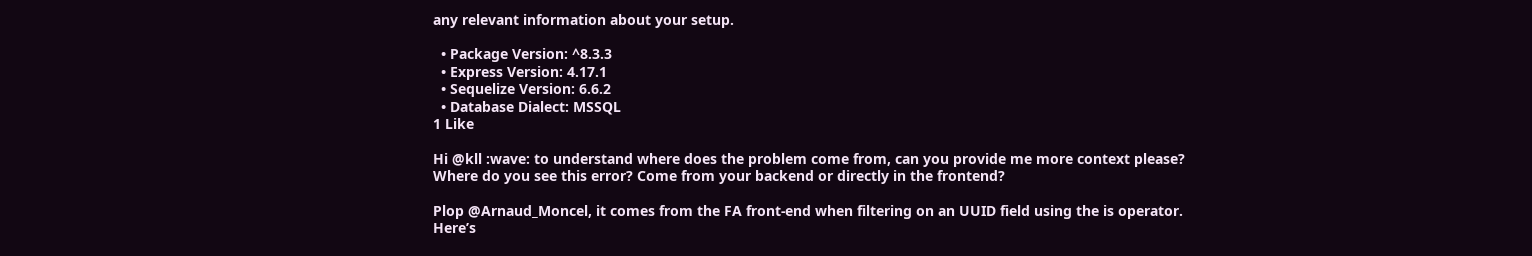any relevant information about your setup.

  • Package Version: ^8.3.3
  • Express Version: 4.17.1
  • Sequelize Version: 6.6.2
  • Database Dialect: MSSQL
1 Like

Hi @kll :wave: to understand where does the problem come from, can you provide me more context please?
Where do you see this error? Come from your backend or directly in the frontend?

Plop @Arnaud_Moncel, it comes from the FA front-end when filtering on an UUID field using the is operator. Here’s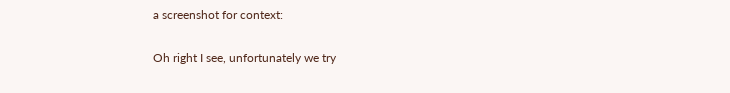a screenshot for context:

Oh right I see, unfortunately we try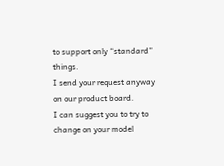to support only “standard” things.
I send your request anyway on our product board.
I can suggest you to try to change on your model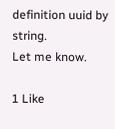definition uuid by string.
Let me know.

1 Like